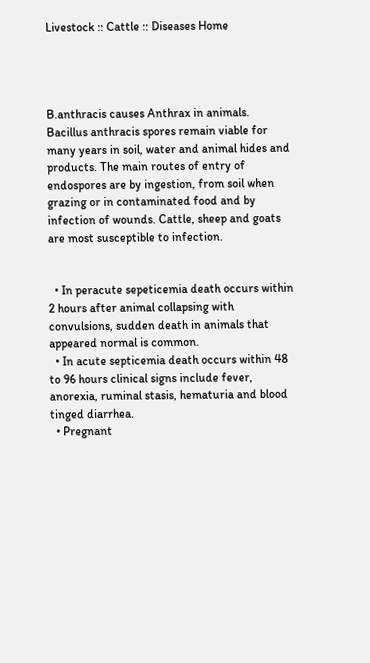Livestock :: Cattle :: Diseases Home




B.anthracis causes Anthrax in animals. Bacillus anthracis spores remain viable for many years in soil, water and animal hides and products. The main routes of entry of endospores are by ingestion, from soil when grazing or in contaminated food and by infection of wounds. Cattle, sheep and goats are most susceptible to infection.


  • In peracute sepeticemia death occurs within 2 hours after animal collapsing with convulsions, sudden death in animals that appeared normal is common.
  • In acute septicemia death occurs within 48 to 96 hours clinical signs include fever, anorexia, ruminal stasis, hematuria and blood tinged diarrhea.
  • Pregnant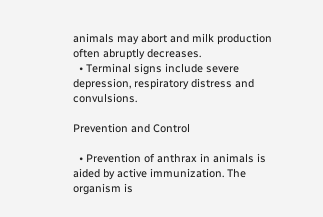animals may abort and milk production often abruptly decreases.
  • Terminal signs include severe depression, respiratory distress and convulsions.

Prevention and Control

  • Prevention of anthrax in animals is aided by active immunization. The organism is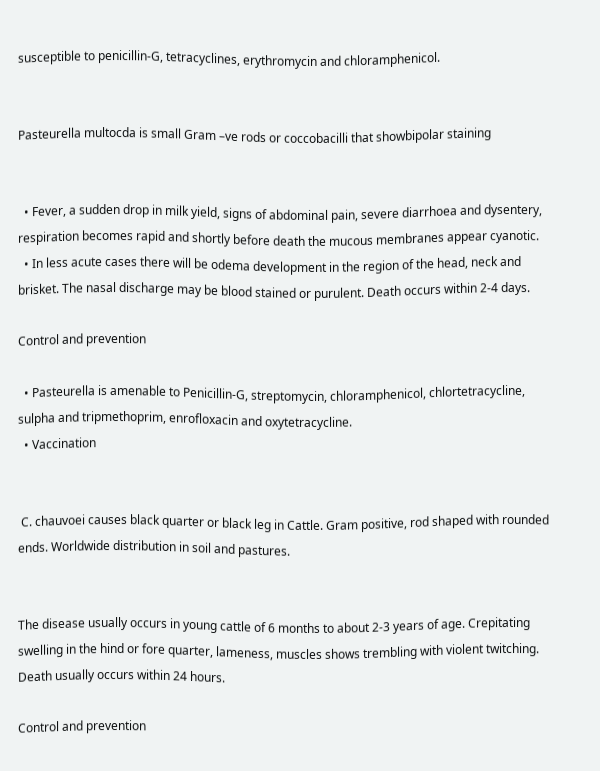susceptible to penicillin-G, tetracyclines, erythromycin and chloramphenicol.


Pasteurella multocda is small Gram –ve rods or coccobacilli that showbipolar staining


  • Fever, a sudden drop in milk yield, signs of abdominal pain, severe diarrhoea and dysentery, respiration becomes rapid and shortly before death the mucous membranes appear cyanotic.
  • In less acute cases there will be odema development in the region of the head, neck and brisket. The nasal discharge may be blood stained or purulent. Death occurs within 2-4 days.

Control and prevention

  • Pasteurella is amenable to Penicillin-G, streptomycin, chloramphenicol, chlortetracycline, sulpha and tripmethoprim, enrofloxacin and oxytetracycline.
  • Vaccination


 C. chauvoei causes black quarter or black leg in Cattle. Gram positive, rod shaped with rounded ends. Worldwide distribution in soil and pastures.


The disease usually occurs in young cattle of 6 months to about 2-3 years of age. Crepitating swelling in the hind or fore quarter, lameness, muscles shows trembling with violent twitching. Death usually occurs within 24 hours.

Control and prevention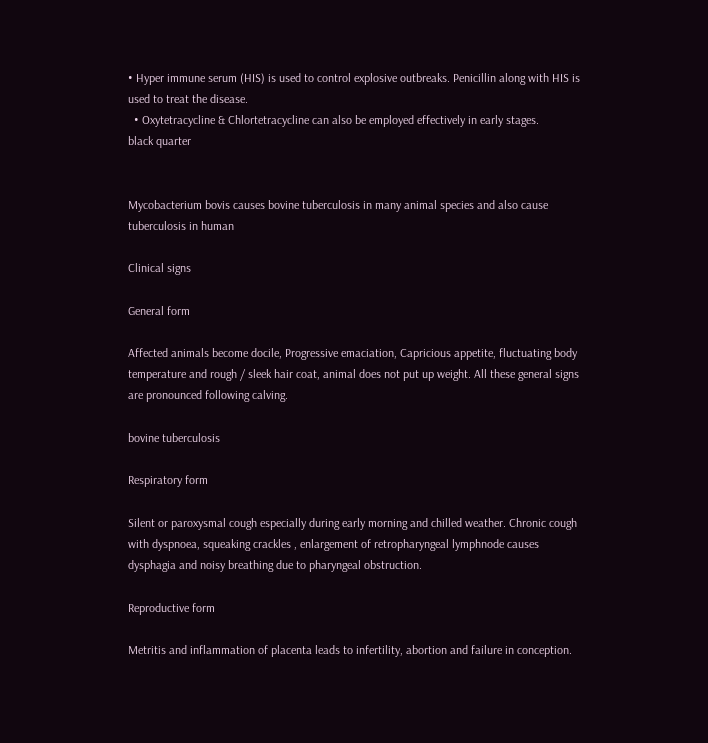• Hyper immune serum (HIS) is used to control explosive outbreaks. Penicillin along with HIS is used to treat the disease.
  • Oxytetracycline & Chlortetracycline can also be employed effectively in early stages.
black quarter


Mycobacterium bovis causes bovine tuberculosis in many animal species and also cause tuberculosis in human

Clinical signs

General form

Affected animals become docile, Progressive emaciation, Capricious appetite, fluctuating body temperature and rough / sleek hair coat, animal does not put up weight. All these general signs are pronounced following calving.

bovine tuberculosis

Respiratory form

Silent or paroxysmal cough especially during early morning and chilled weather. Chronic cough with dyspnoea, squeaking crackles , enlargement of retropharyngeal lymphnode causes dysphagia and noisy breathing due to pharyngeal obstruction.

Reproductive form

Metritis and inflammation of placenta leads to infertility, abortion and failure in conception.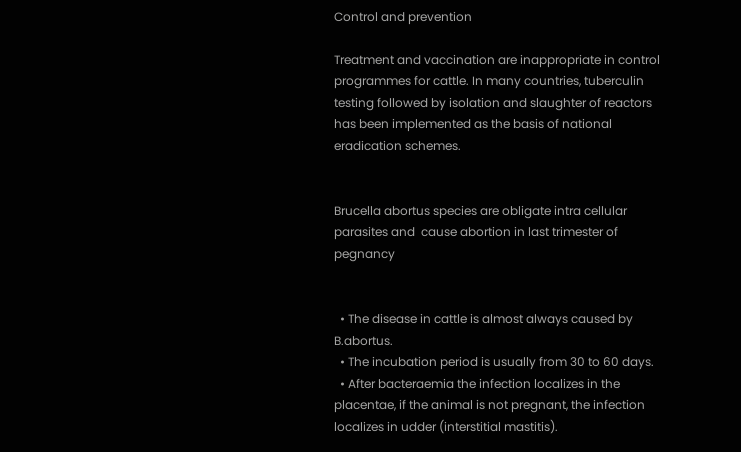Control and prevention

Treatment and vaccination are inappropriate in control programmes for cattle. In many countries, tuberculin testing followed by isolation and slaughter of reactors has been implemented as the basis of national eradication schemes.


Brucella abortus species are obligate intra cellular parasites and  cause abortion in last trimester of pegnancy


  • The disease in cattle is almost always caused by B.abortus.
  • The incubation period is usually from 30 to 60 days.
  • After bacteraemia the infection localizes in the placentae, if the animal is not pregnant, the infection localizes in udder (interstitial mastitis).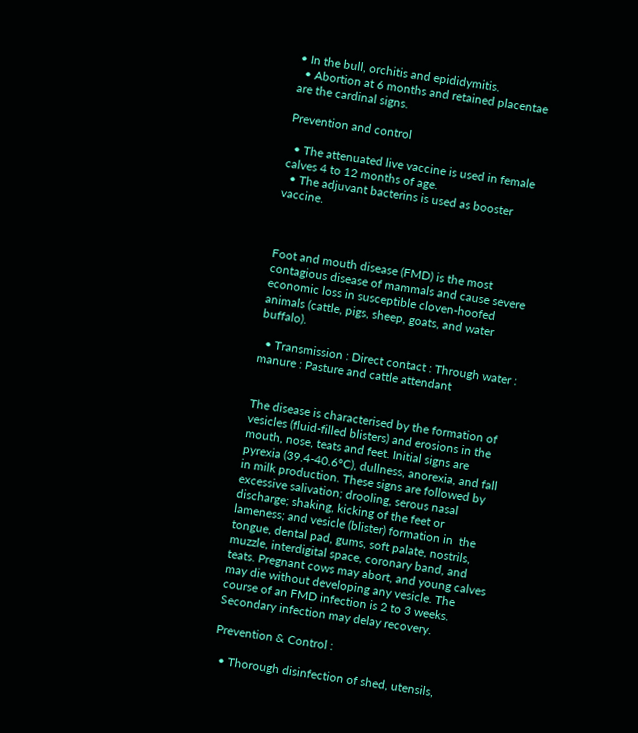• In the bull, orchitis and epididymitis.
  • Abortion at 6 months and retained placentae are the cardinal signs.

Prevention and control

  • The attenuated live vaccine is used in female calves 4 to 12 months of age.
  • The adjuvant bacterins is used as booster vaccine.



Foot and mouth disease (FMD) is the most contagious disease of mammals and cause severe economic loss in susceptible cloven-hoofed animals (cattle, pigs, sheep, goats, and water buffalo).

  • Transmission : Direct contact : Through water : manure : Pasture and cattle attendant


The disease is characterised by the formation of vesicles (fluid-filled blisters) and erosions in the mouth, nose, teats and feet. Initial signs are pyrexia (39.4-40.6ºC), dullness, anorexia, and fall in milk production. These signs are followed by excessive salivation; drooling, serous nasal discharge; shaking, kicking of the feet or lameness; and vesicle (blister) formation in  the tongue, dental pad, gums, soft palate, nostrils, muzzle, interdigital space, coronary band, and teats. Pregnant cows may abort, and young calves may die without developing any vesicle. The course of an FMD infection is 2 to 3 weeks. Secondary infection may delay recovery.

Prevention & Control :

  • Thorough disinfection of shed, utensils,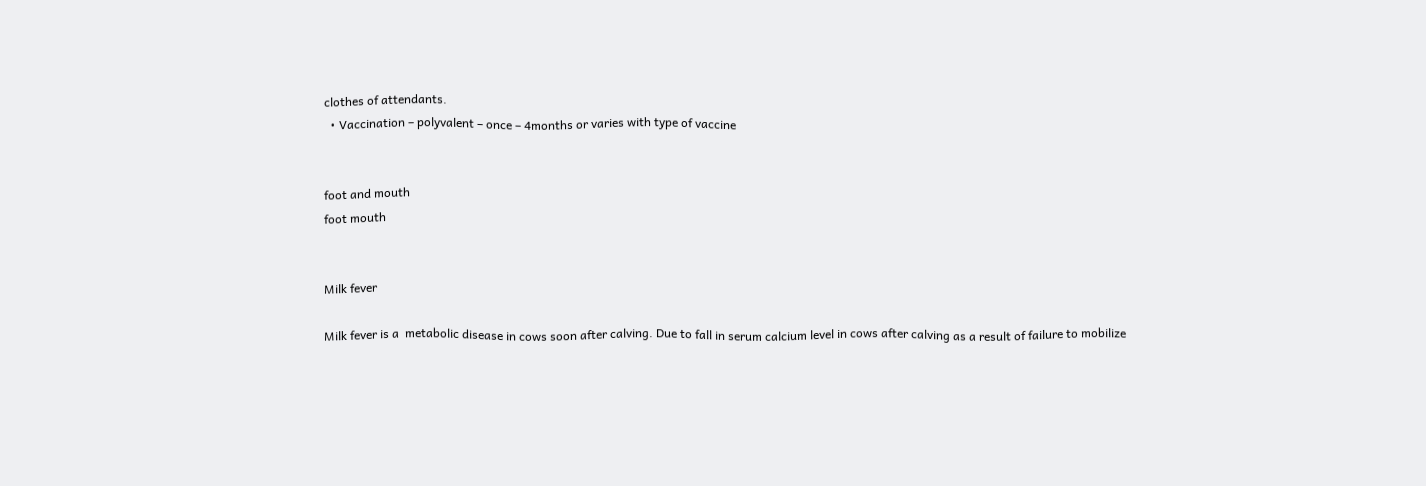clothes of attendants.
  • Vaccination – polyvalent – once – 4months or varies with type of vaccine


foot and mouth
foot mouth


Milk fever

Milk fever is a  metabolic disease in cows soon after calving. Due to fall in serum calcium level in cows after calving as a result of failure to mobilize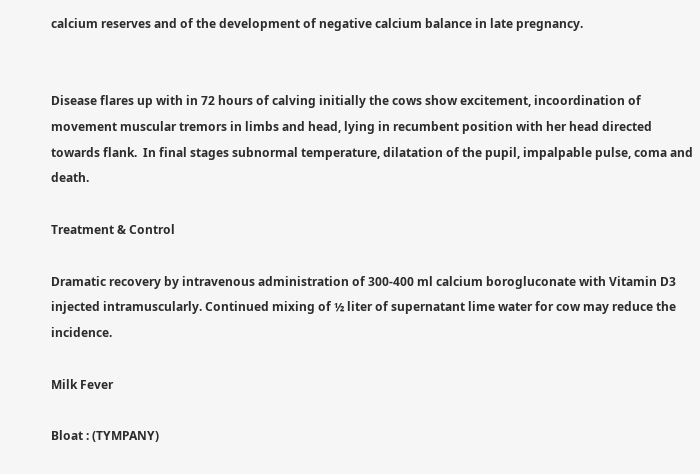calcium reserves and of the development of negative calcium balance in late pregnancy.


Disease flares up with in 72 hours of calving initially the cows show excitement, incoordination of movement muscular tremors in limbs and head, lying in recumbent position with her head directed towards flank.  In final stages subnormal temperature, dilatation of the pupil, impalpable pulse, coma and death.

Treatment & Control

Dramatic recovery by intravenous administration of 300-400 ml calcium borogluconate with Vitamin D3 injected intramuscularly. Continued mixing of ½ liter of supernatant lime water for cow may reduce the incidence.

Milk Fever

Bloat : (TYMPANY)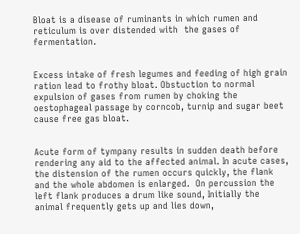Bloat is a disease of ruminants in which rumen and reticulum is over distended with  the gases of fermentation.


Excess intake of fresh legumes and feeding of high grain ration lead to frothy bloat. Obstuction to normal expulsion of gases from rumen by choking the oestophageal passage by corncob, turnip and sugar beet cause free gas bloat.


Acute form of tympany results in sudden death before rendering any aid to the affected animal. In acute cases, the distension of the rumen occurs quickly, the flank and the whole abdomen is enlarged.  On percussion the left flank produces a drum like sound, Initially the animal frequently gets up and lies down,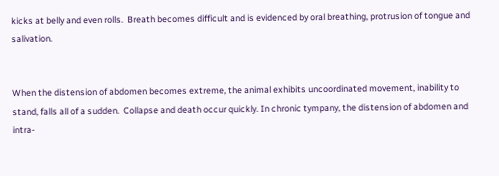kicks at belly and even rolls.  Breath becomes difficult and is evidenced by oral breathing, protrusion of tongue and salivation.


When the distension of abdomen becomes extreme, the animal exhibits uncoordinated movement, inability to stand, falls all of a sudden.  Collapse and death occur quickly. In chronic tympany, the distension of abdomen and intra-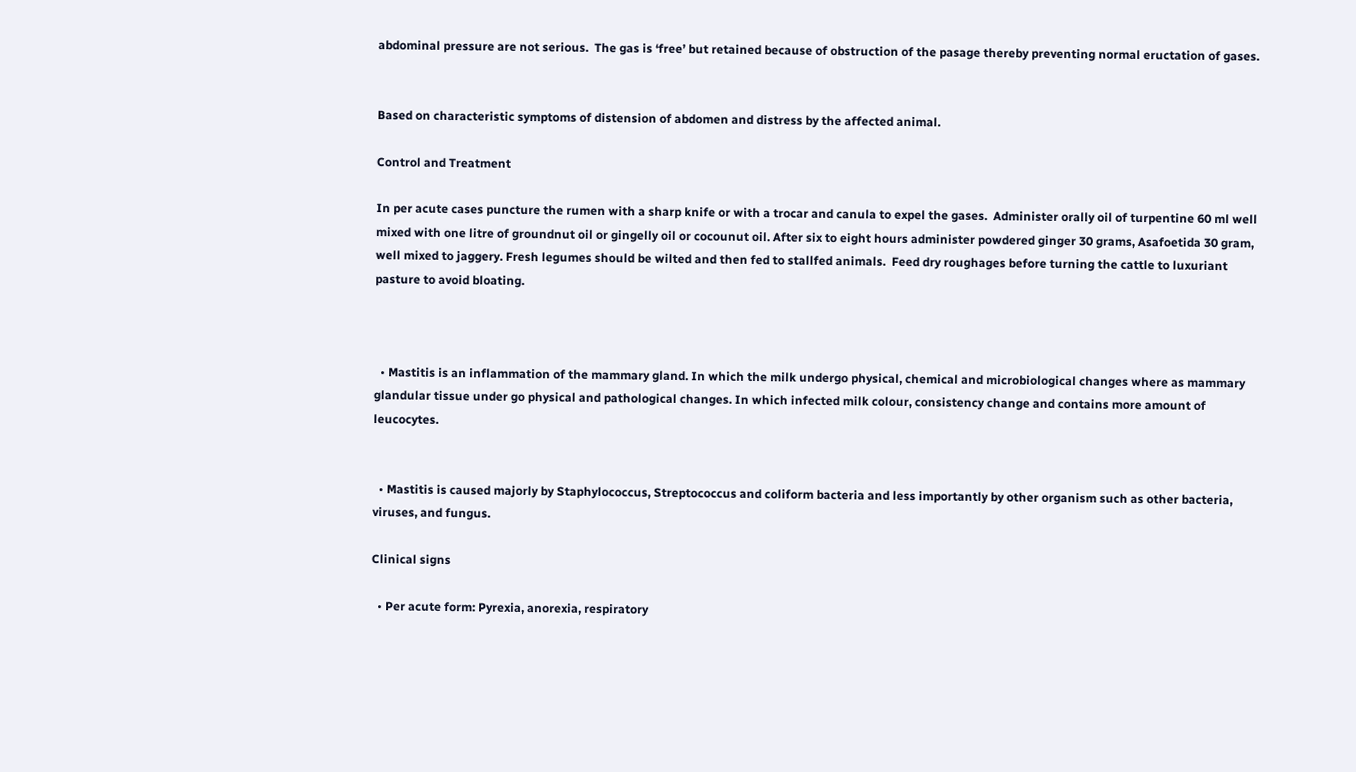abdominal pressure are not serious.  The gas is ‘free’ but retained because of obstruction of the pasage thereby preventing normal eructation of gases.


Based on characteristic symptoms of distension of abdomen and distress by the affected animal.

Control and Treatment

In per acute cases puncture the rumen with a sharp knife or with a trocar and canula to expel the gases.  Administer orally oil of turpentine 60 ml well mixed with one litre of groundnut oil or gingelly oil or cocounut oil. After six to eight hours administer powdered ginger 30 grams, Asafoetida 30 gram, well mixed to jaggery. Fresh legumes should be wilted and then fed to stallfed animals.  Feed dry roughages before turning the cattle to luxuriant pasture to avoid bloating.



  • Mastitis is an inflammation of the mammary gland. In which the milk undergo physical, chemical and microbiological changes where as mammary glandular tissue under go physical and pathological changes. In which infected milk colour, consistency change and contains more amount of leucocytes.


  • Mastitis is caused majorly by Staphylococcus, Streptococcus and coliform bacteria and less importantly by other organism such as other bacteria, viruses, and fungus.

Clinical signs

  • Per acute form: Pyrexia, anorexia, respiratory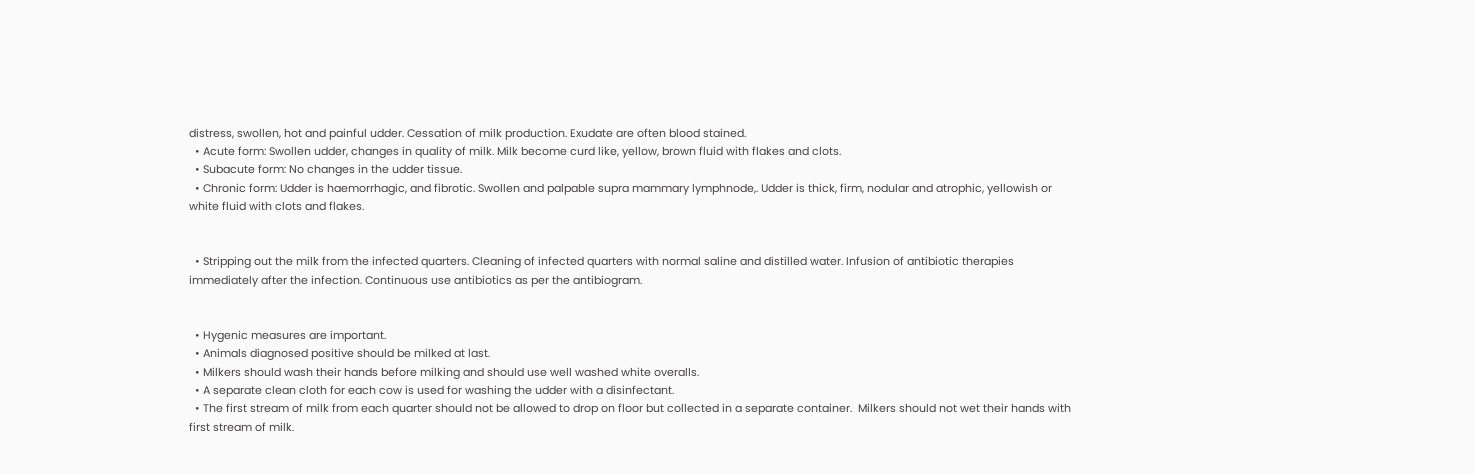distress, swollen, hot and painful udder. Cessation of milk production. Exudate are often blood stained.
  • Acute form: Swollen udder, changes in quality of milk. Milk become curd like, yellow, brown fluid with flakes and clots.
  • Subacute form: No changes in the udder tissue.
  • Chronic form: Udder is haemorrhagic, and fibrotic. Swollen and palpable supra mammary lymphnode,. Udder is thick, firm, nodular and atrophic, yellowish or white fluid with clots and flakes.


  • Stripping out the milk from the infected quarters. Cleaning of infected quarters with normal saline and distilled water. Infusion of antibiotic therapies immediately after the infection. Continuous use antibiotics as per the antibiogram.


  • Hygenic measures are important.
  • Animals diagnosed positive should be milked at last.
  • Milkers should wash their hands before milking and should use well washed white overalls.
  • A separate clean cloth for each cow is used for washing the udder with a disinfectant.
  • The first stream of milk from each quarter should not be allowed to drop on floor but collected in a separate container.  Milkers should not wet their hands with first stream of milk.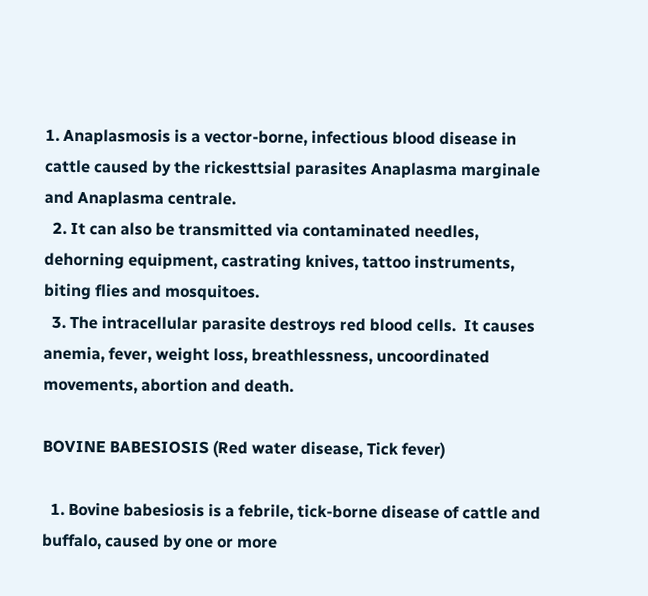1. Anaplasmosis is a vector-borne, infectious blood disease in cattle caused by the rickesttsial parasites Anaplasma marginale and Anaplasma centrale.
  2. It can also be transmitted via contaminated needles, dehorning equipment, castrating knives, tattoo instruments, biting flies and mosquitoes.
  3. The intracellular parasite destroys red blood cells.  It causes anemia, fever, weight loss, breathlessness, uncoordinated movements, abortion and death.

BOVINE BABESIOSIS (Red water disease, Tick fever)

  1. Bovine babesiosis is a febrile, tick-borne disease of cattle and buffalo, caused by one or more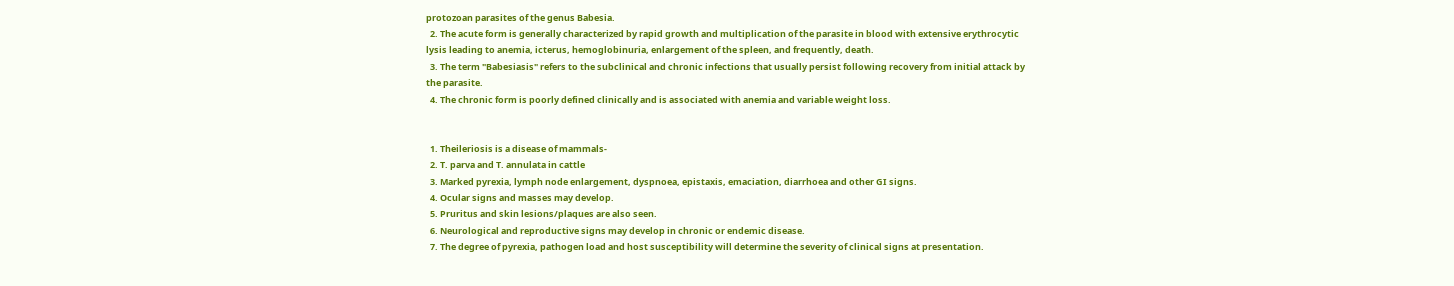protozoan parasites of the genus Babesia.
  2. The acute form is generally characterized by rapid growth and multiplication of the parasite in blood with extensive erythrocytic lysis leading to anemia, icterus, hemoglobinuria, enlargement of the spleen, and frequently, death.
  3. The term "Babesiasis" refers to the subclinical and chronic infections that usually persist following recovery from initial attack by the parasite.
  4. The chronic form is poorly defined clinically and is associated with anemia and variable weight loss.


  1. Theileriosis is a disease of mammals-
  2. T. parva and T. annulata in cattle
  3. Marked pyrexia, lymph node enlargement, dyspnoea, epistaxis, emaciation, diarrhoea and other GI signs.
  4. Ocular signs and masses may develop.
  5. Pruritus and skin lesions/plaques are also seen.
  6. Neurological and reproductive signs may develop in chronic or endemic disease.
  7. The degree of pyrexia, pathogen load and host susceptibility will determine the severity of clinical signs at presentation.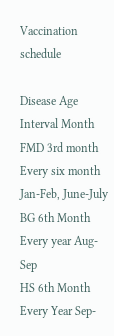Vaccination schedule

Disease Age Interval Month
FMD 3rd month Every six month Jan-Feb, June-July
BG 6th Month Every year Aug-Sep
HS 6th Month Every Year Sep-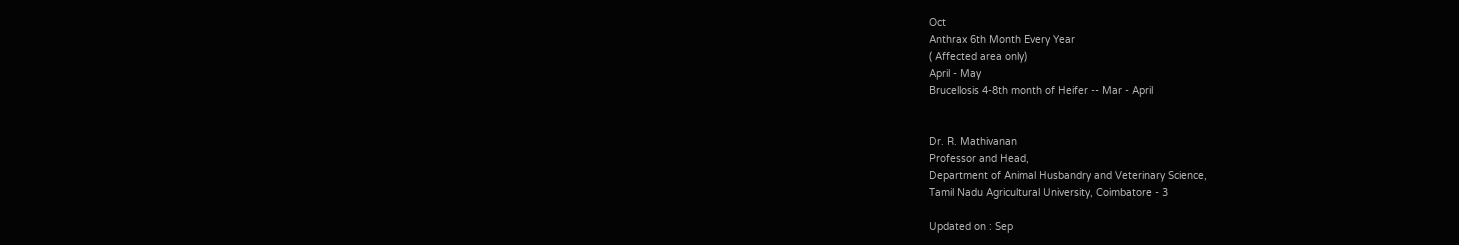Oct
Anthrax 6th Month Every Year
( Affected area only)
April - May
Brucellosis 4-8th month of Heifer -- Mar - April


Dr. R. Mathivanan
Professor and Head,
Department of Animal Husbandry and Veterinary Science,
Tamil Nadu Agricultural University, Coimbatore - 3

Updated on : Sep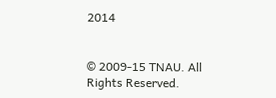2014


© 2009-15 TNAU. All Rights Reserved.